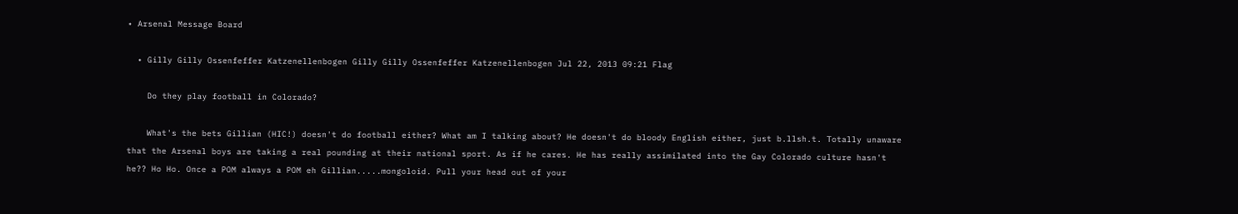• Arsenal Message Board

  • Gilly Gilly Ossenfeffer Katzenellenbogen Gilly Gilly Ossenfeffer Katzenellenbogen Jul 22, 2013 09:21 Flag

    Do they play football in Colorado?

    What's the bets Gillian (HIC!) doesn't do football either? What am I talking about? He doesn't do bloody English either, just b.llsh.t. Totally unaware that the Arsenal boys are taking a real pounding at their national sport. As if he cares. He has really assimilated into the Gay Colorado culture hasn't he?? Ho Ho. Once a POM always a POM eh Gillian.....mongoloid. Pull your head out of your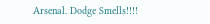Arsenal. Dodge Smells!!!!